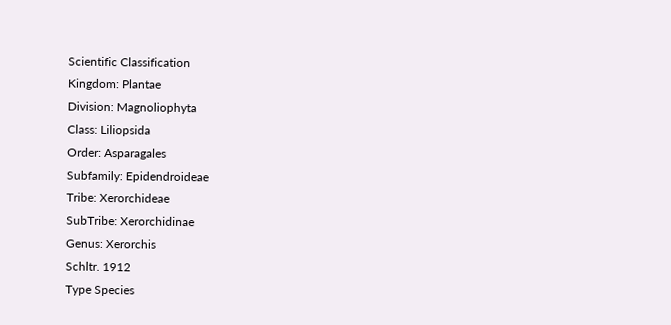Scientific Classification
Kingdom: Plantae
Division: Magnoliophyta
Class: Liliopsida
Order: Asparagales
Subfamily: Epidendroideae
Tribe: Xerorchideae
SubTribe: Xerorchidinae
Genus: Xerorchis
Schltr. 1912
Type Species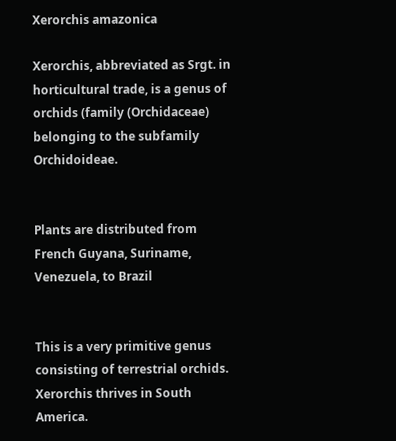Xerorchis amazonica

Xerorchis, abbreviated as Srgt. in horticultural trade, is a genus of orchids (family (Orchidaceae) belonging to the subfamily Orchidoideae.


Plants are distributed from French Guyana, Suriname, Venezuela, to Brazil


This is a very primitive genus consisting of terrestrial orchids. Xerorchis thrives in South America.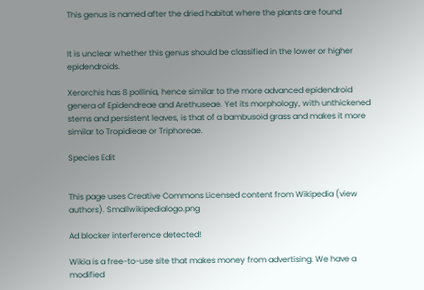This genus is named after the dried habitat where the plants are found


It is unclear whether this genus should be classified in the lower or higher epidendroids.

Xerorchis has 8 pollinia, hence similar to the more advanced epidendroid genera of Epidendreae and Arethuseae. Yet its morphology, with unthickened stems and persistent leaves, is that of a bambusoid grass and makes it more similar to Tropidieae or Triphoreae.

Species Edit


This page uses Creative Commons Licensed content from Wikipedia (view authors). Smallwikipedialogo.png

Ad blocker interference detected!

Wikia is a free-to-use site that makes money from advertising. We have a modified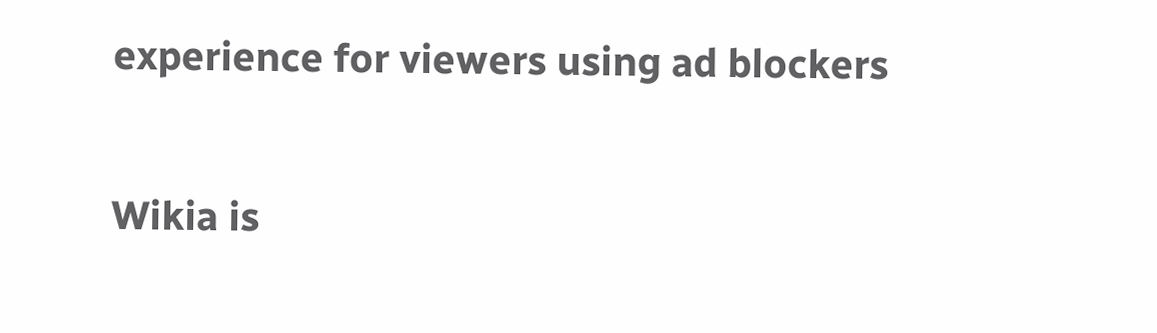experience for viewers using ad blockers

Wikia is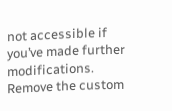not accessible if you’ve made further modifications. Remove the custom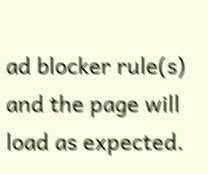ad blocker rule(s) and the page will load as expected.